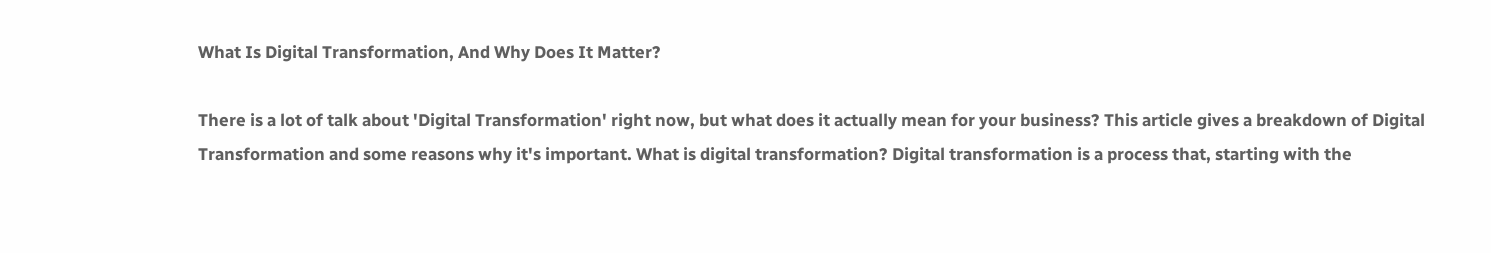What Is Digital Transformation, And Why Does It Matter?

There is a lot of talk about 'Digital Transformation' right now, but what does it actually mean for your business? This article gives a breakdown of Digital Transformation and some reasons why it's important. What is digital transformation? Digital transformation is a process that, starting with the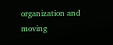organization and moving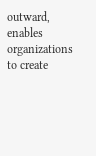outward, enables organizations to create